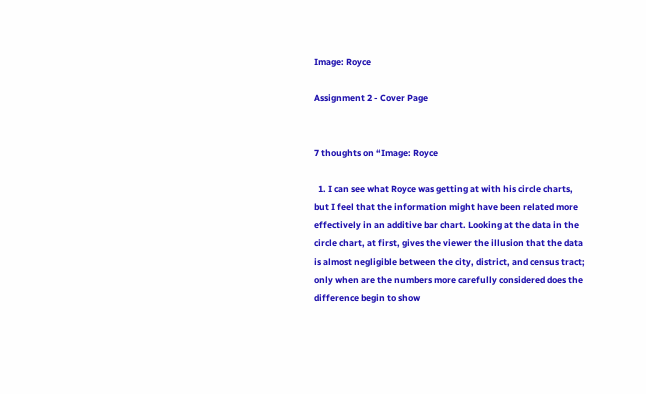Image: Royce

Assignment 2 - Cover Page


7 thoughts on “Image: Royce

  1. I can see what Royce was getting at with his circle charts, but I feel that the information might have been related more effectively in an additive bar chart. Looking at the data in the circle chart, at first, gives the viewer the illusion that the data is almost negligible between the city, district, and census tract; only when are the numbers more carefully considered does the difference begin to show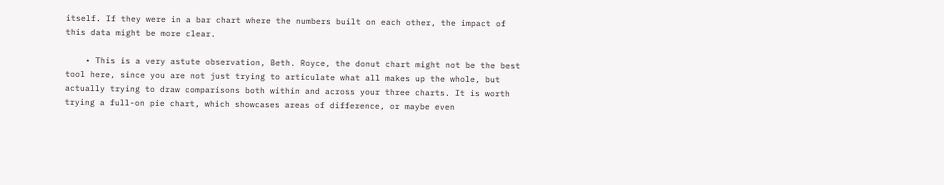itself. If they were in a bar chart where the numbers built on each other, the impact of this data might be more clear.

    • This is a very astute observation, Beth. Royce, the donut chart might not be the best tool here, since you are not just trying to articulate what all makes up the whole, but actually trying to draw comparisons both within and across your three charts. It is worth trying a full-on pie chart, which showcases areas of difference, or maybe even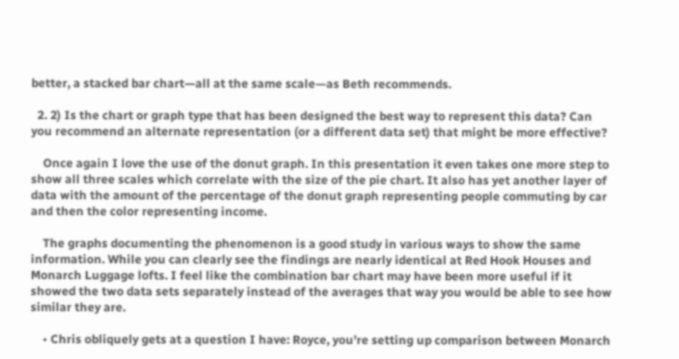better, a stacked bar chart—all at the same scale—as Beth recommends.

  2. 2) Is the chart or graph type that has been designed the best way to represent this data? Can you recommend an alternate representation (or a different data set) that might be more effective?

    Once again I love the use of the donut graph. In this presentation it even takes one more step to show all three scales which correlate with the size of the pie chart. It also has yet another layer of data with the amount of the percentage of the donut graph representing people commuting by car and then the color representing income.

    The graphs documenting the phenomenon is a good study in various ways to show the same information. While you can clearly see the findings are nearly identical at Red Hook Houses and Monarch Luggage lofts. I feel like the combination bar chart may have been more useful if it showed the two data sets separately instead of the averages that way you would be able to see how similar they are.

    • Chris obliquely gets at a question I have: Royce, you’re setting up comparison between Monarch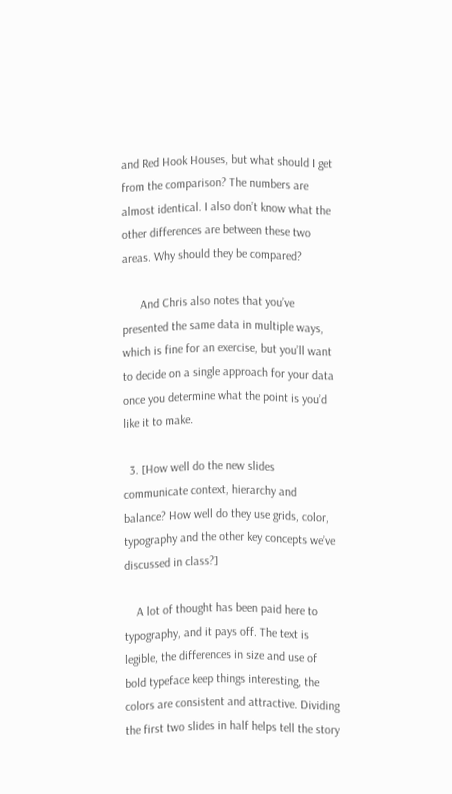and Red Hook Houses, but what should I get from the comparison? The numbers are almost identical. I also don’t know what the other differences are between these two areas. Why should they be compared?

      And Chris also notes that you’ve presented the same data in multiple ways, which is fine for an exercise, but you’ll want to decide on a single approach for your data once you determine what the point is you’d like it to make.

  3. [How well do the new slides communicate context, hierarchy and balance? How well do they use grids, color, typography and the other key concepts we’ve discussed in class?]

    A lot of thought has been paid here to typography, and it pays off. The text is legible, the differences in size and use of bold typeface keep things interesting, the colors are consistent and attractive. Dividing the first two slides in half helps tell the story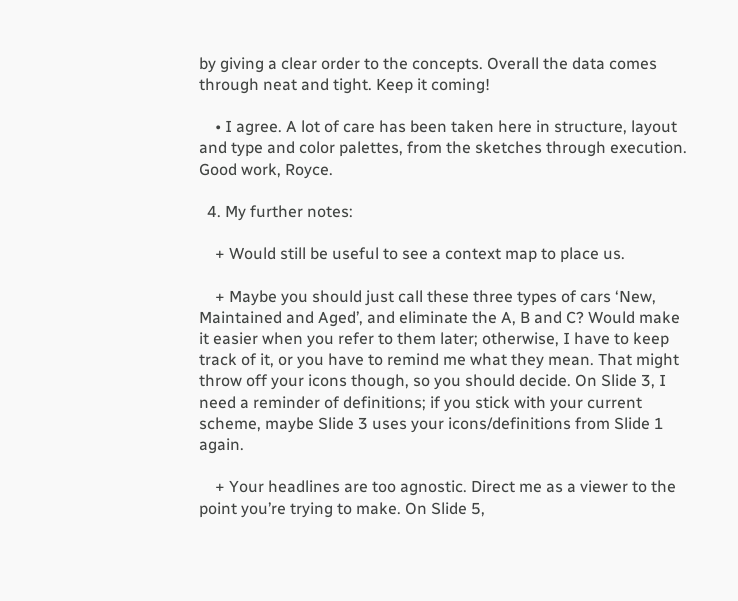by giving a clear order to the concepts. Overall the data comes through neat and tight. Keep it coming!

    • I agree. A lot of care has been taken here in structure, layout and type and color palettes, from the sketches through execution. Good work, Royce.

  4. My further notes:

    + Would still be useful to see a context map to place us.

    + Maybe you should just call these three types of cars ‘New, Maintained and Aged’, and eliminate the A, B and C? Would make it easier when you refer to them later; otherwise, I have to keep track of it, or you have to remind me what they mean. That might throw off your icons though, so you should decide. On Slide 3, I need a reminder of definitions; if you stick with your current scheme, maybe Slide 3 uses your icons/definitions from Slide 1 again.

    + Your headlines are too agnostic. Direct me as a viewer to the point you’re trying to make. On Slide 5,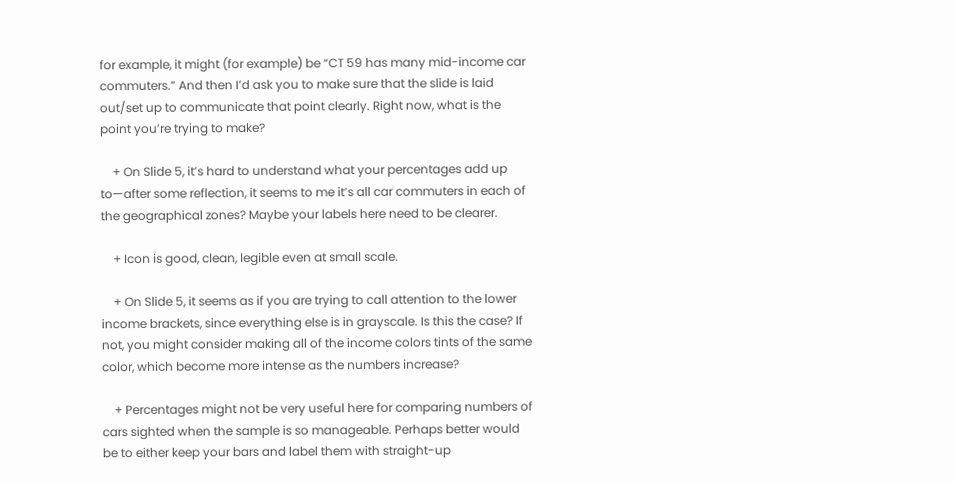for example, it might (for example) be “CT 59 has many mid-income car commuters.” And then I’d ask you to make sure that the slide is laid out/set up to communicate that point clearly. Right now, what is the point you’re trying to make?

    + On Slide 5, it’s hard to understand what your percentages add up to—after some reflection, it seems to me it’s all car commuters in each of the geographical zones? Maybe your labels here need to be clearer.

    + Icon is good, clean, legible even at small scale.

    + On Slide 5, it seems as if you are trying to call attention to the lower income brackets, since everything else is in grayscale. Is this the case? If not, you might consider making all of the income colors tints of the same color, which become more intense as the numbers increase?

    + Percentages might not be very useful here for comparing numbers of cars sighted when the sample is so manageable. Perhaps better would be to either keep your bars and label them with straight-up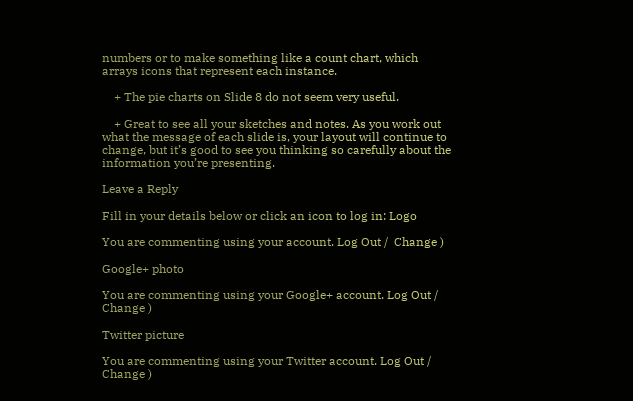numbers or to make something like a count chart, which arrays icons that represent each instance.

    + The pie charts on Slide 8 do not seem very useful.

    + Great to see all your sketches and notes. As you work out what the message of each slide is, your layout will continue to change, but it’s good to see you thinking so carefully about the information you’re presenting.

Leave a Reply

Fill in your details below or click an icon to log in: Logo

You are commenting using your account. Log Out /  Change )

Google+ photo

You are commenting using your Google+ account. Log Out /  Change )

Twitter picture

You are commenting using your Twitter account. Log Out /  Change )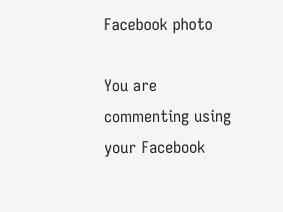Facebook photo

You are commenting using your Facebook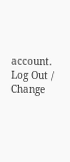account. Log Out /  Change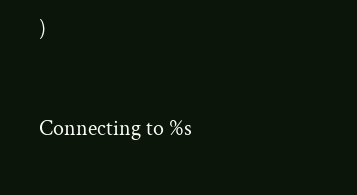)


Connecting to %s